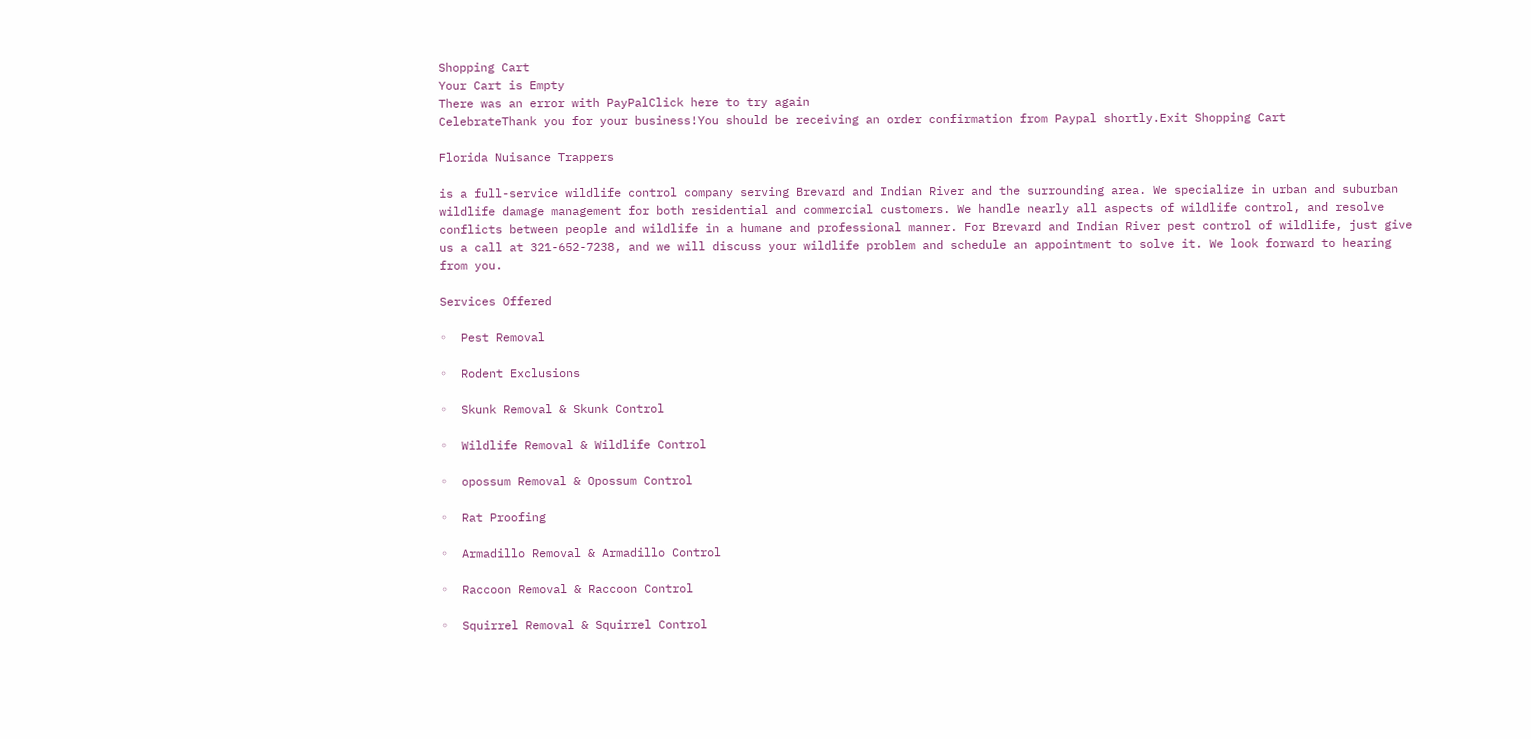Shopping Cart
Your Cart is Empty
There was an error with PayPalClick here to try again
CelebrateThank you for your business!You should be receiving an order confirmation from Paypal shortly.Exit Shopping Cart

Florida Nuisance Trappers

is a full-service wildlife control company serving Brevard and Indian River and the surrounding area. We specialize in urban and suburban wildlife damage management for both residential and commercial customers. We handle nearly all aspects of wildlife control, and resolve conflicts between people and wildlife in a humane and professional manner. For Brevard and Indian River pest control of wildlife, just give us a call at 321-652-7238, and we will discuss your wildlife problem and schedule an appointment to solve it. We look forward to hearing from you.

Services Offered

◦  Pest Removal

◦  Rodent Exclusions

◦  Skunk Removal & Skunk Control

◦  Wildlife Removal & Wildlife Control

◦  opossum Removal & Opossum Control

◦  Rat Proofing

◦  Armadillo Removal & Armadillo Control

◦  Raccoon Removal & Raccoon Control

◦  Squirrel Removal & Squirrel Control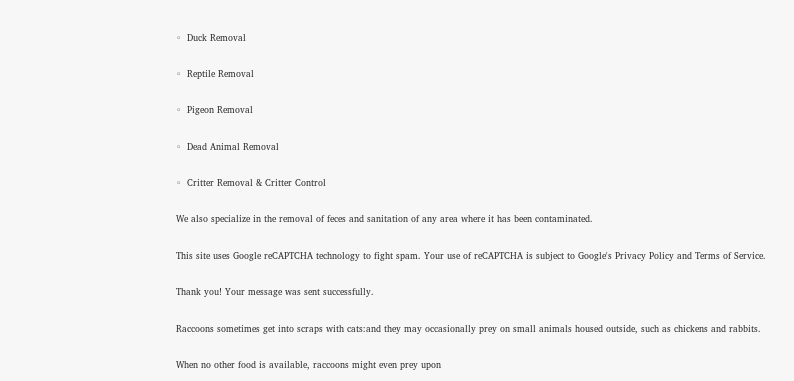◦  Duck Removal

◦  Reptile Removal

◦  Pigeon Removal

◦  Dead Animal Removal

◦  Critter Removal & Critter Control

We also specialize in the removal of feces and sanitation of any area where it has been contaminated.

This site uses Google reCAPTCHA technology to fight spam. Your use of reCAPTCHA is subject to Google's Privacy Policy and Terms of Service.

Thank you! Your message was sent successfully.

Raccoons sometimes get into scraps with cats:and they may occasionally prey on small animals housed outside, such as chickens and rabbits.

When no other food is available, raccoons might even prey upon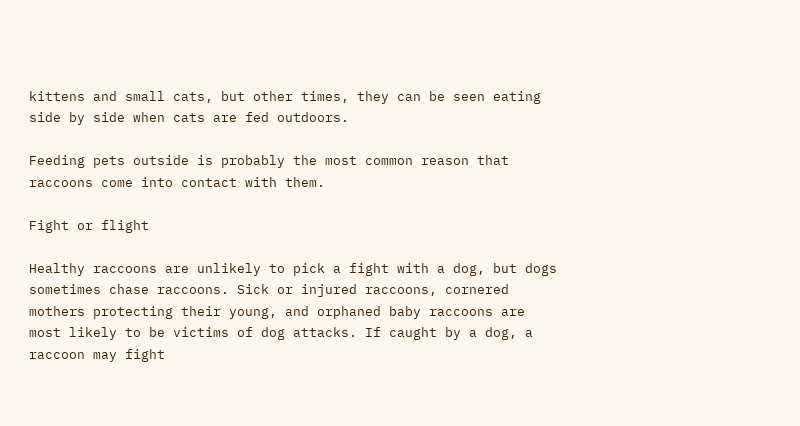kittens and small cats, but other times, they can be seen eating side by side when cats are fed outdoors.

Feeding pets outside is probably the most common reason that raccoons come into contact with them.

Fight or flight

Healthy raccoons are unlikely to pick a fight with a dog, but dogs sometimes chase raccoons. Sick or injured raccoons, cornered mothers protecting their young, and orphaned baby raccoons are most likely to be victims of dog attacks. If caught by a dog, a raccoon may fight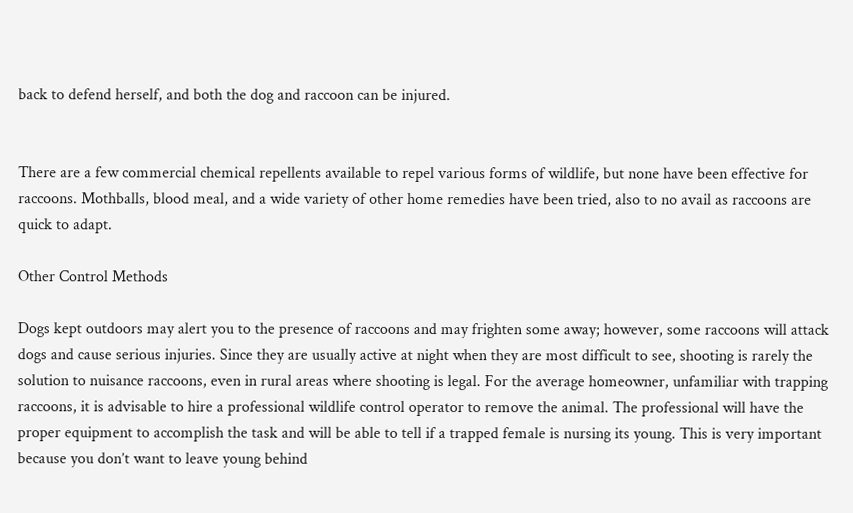back to defend herself, and both the dog and raccoon can be injured.


There are a few commercial chemical repellents available to repel various forms of wildlife, but none have been effective for raccoons. Mothballs, blood meal, and a wide variety of other home remedies have been tried, also to no avail as raccoons are quick to adapt.

Other Control Methods

Dogs kept outdoors may alert you to the presence of raccoons and may frighten some away; however, some raccoons will attack dogs and cause serious injuries. Since they are usually active at night when they are most difficult to see, shooting is rarely the solution to nuisance raccoons, even in rural areas where shooting is legal. For the average homeowner, unfamiliar with trapping raccoons, it is advisable to hire a professional wildlife control operator to remove the animal. The professional will have the proper equipment to accomplish the task and will be able to tell if a trapped female is nursing its young. This is very important because you don’t want to leave young behind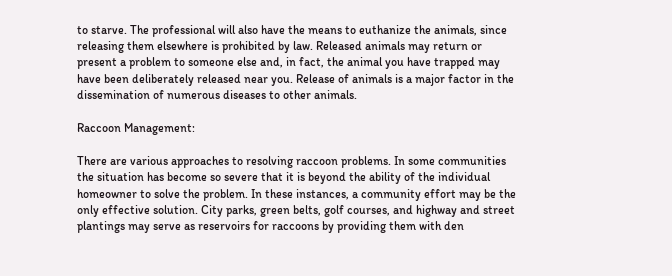to starve. The professional will also have the means to euthanize the animals, since releasing them elsewhere is prohibited by law. Released animals may return or present a problem to someone else and, in fact, the animal you have trapped may have been deliberately released near you. Release of animals is a major factor in the dissemination of numerous diseases to other animals.

Raccoon Management:

There are various approaches to resolving raccoon problems. In some communities the situation has become so severe that it is beyond the ability of the individual homeowner to solve the problem. In these instances, a community effort may be the only effective solution. City parks, green belts, golf courses, and highway and street plantings may serve as reservoirs for raccoons by providing them with den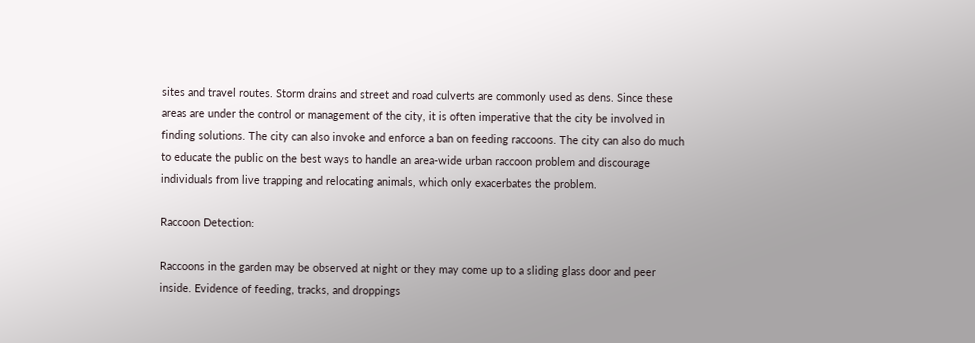sites and travel routes. Storm drains and street and road culverts are commonly used as dens. Since these areas are under the control or management of the city, it is often imperative that the city be involved in finding solutions. The city can also invoke and enforce a ban on feeding raccoons. The city can also do much to educate the public on the best ways to handle an area-wide urban raccoon problem and discourage individuals from live trapping and relocating animals, which only exacerbates the problem.

Raccoon Detection:

Raccoons in the garden may be observed at night or they may come up to a sliding glass door and peer inside. Evidence of feeding, tracks, and droppings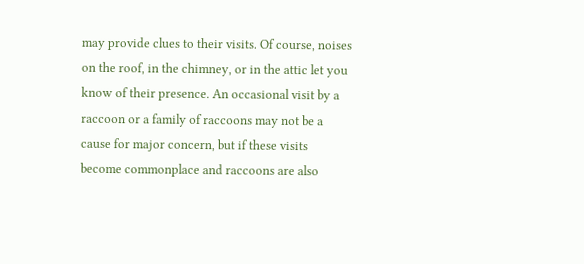may provide clues to their visits. Of course, noises on the roof, in the chimney, or in the attic let you know of their presence. An occasional visit by a raccoon or a family of raccoons may not be a cause for major concern, but if these visits become commonplace and raccoons are also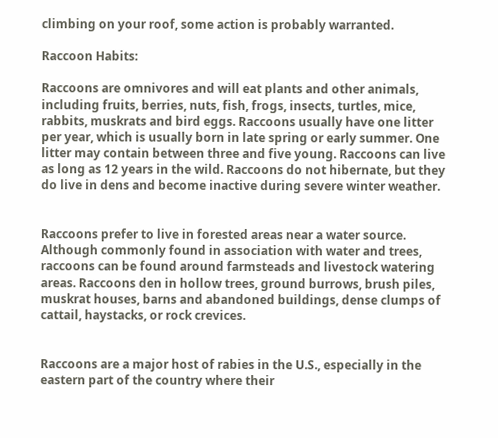climbing on your roof, some action is probably warranted.

Raccoon Habits:

Raccoons are omnivores and will eat plants and other animals, including fruits, berries, nuts, fish, frogs, insects, turtles, mice, rabbits, muskrats and bird eggs. Raccoons usually have one litter per year, which is usually born in late spring or early summer. One litter may contain between three and five young. Raccoons can live as long as 12 years in the wild. Raccoons do not hibernate, but they do live in dens and become inactive during severe winter weather.


Raccoons prefer to live in forested areas near a water source. Although commonly found in association with water and trees, raccoons can be found around farmsteads and livestock watering areas. Raccoons den in hollow trees, ground burrows, brush piles, muskrat houses, barns and abandoned buildings, dense clumps of cattail, haystacks, or rock crevices.


Raccoons are a major host of rabies in the U.S., especially in the eastern part of the country where their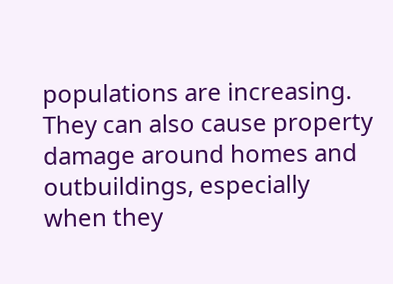populations are increasing. They can also cause property damage around homes and outbuildings, especially when they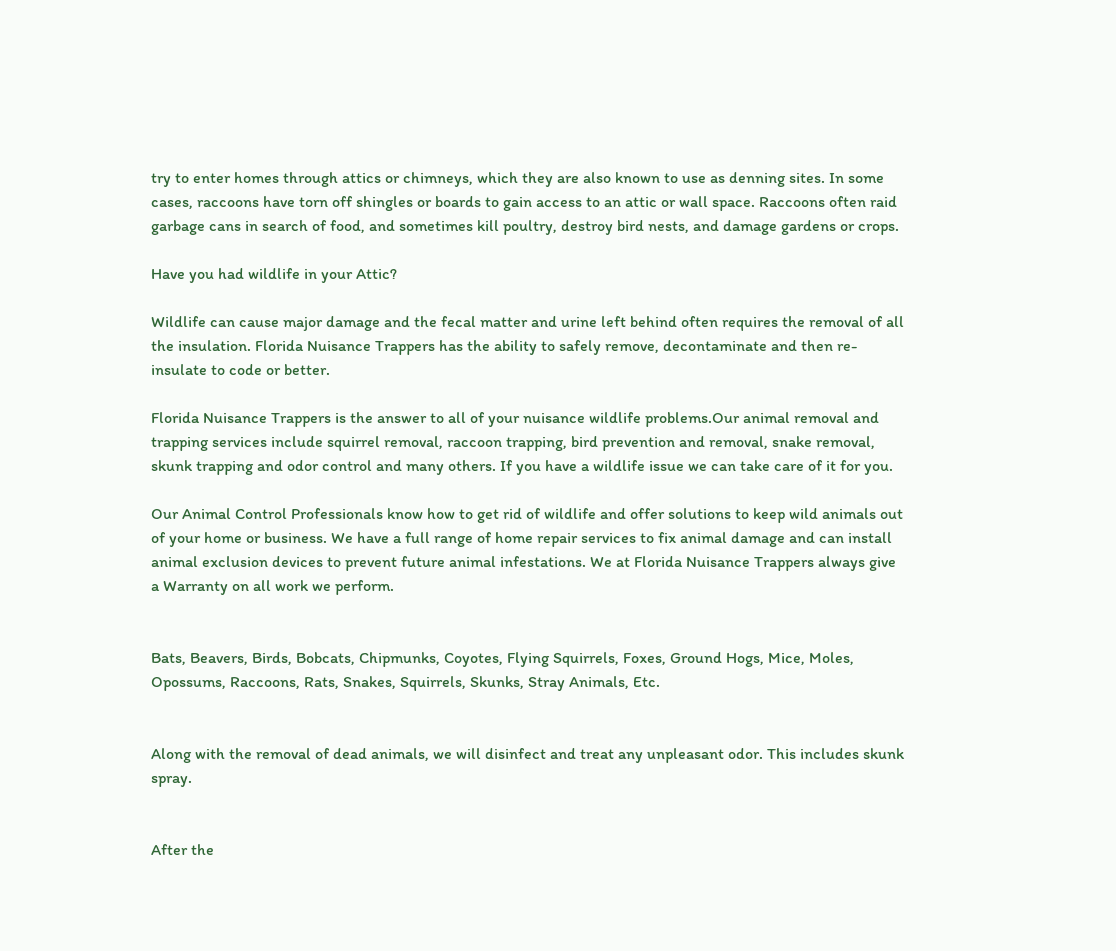try to enter homes through attics or chimneys, which they are also known to use as denning sites. In some cases, raccoons have torn off shingles or boards to gain access to an attic or wall space. Raccoons often raid garbage cans in search of food, and sometimes kill poultry, destroy bird nests, and damage gardens or crops.

Have you had wildlife in your Attic?

Wildlife can cause major damage and the fecal matter and urine left behind often requires the removal of all the insulation. Florida Nuisance Trappers has the ability to safely remove, decontaminate and then re-insulate to code or better.

Florida Nuisance Trappers is the answer to all of your nuisance wildlife problems.Our animal removal and trapping services include squirrel removal, raccoon trapping, bird prevention and removal, snake removal, skunk trapping and odor control and many others. If you have a wildlife issue we can take care of it for you.

Our Animal Control Professionals know how to get rid of wildlife and offer solutions to keep wild animals out of your home or business. We have a full range of home repair services to fix animal damage and can install animal exclusion devices to prevent future animal infestations. We at Florida Nuisance Trappers always give a Warranty on all work we perform.


Bats, Beavers, Birds, Bobcats, Chipmunks, Coyotes, Flying Squirrels, Foxes, Ground Hogs, Mice, Moles, Opossums, Raccoons, Rats, Snakes, Squirrels, Skunks, Stray Animals, Etc.


Along with the removal of dead animals, we will disinfect and treat any unpleasant odor. This includes skunk spray.


After the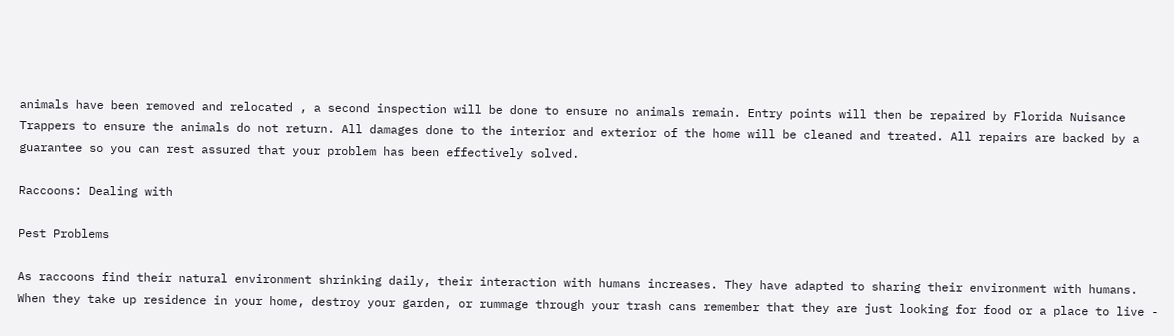animals have been removed and relocated , a second inspection will be done to ensure no animals remain. Entry points will then be repaired by Florida Nuisance Trappers to ensure the animals do not return. All damages done to the interior and exterior of the home will be cleaned and treated. All repairs are backed by a guarantee so you can rest assured that your problem has been effectively solved.

Raccoons: Dealing with

Pest Problems

As raccoons find their natural environment shrinking daily, their interaction with humans increases. They have adapted to sharing their environment with humans. When they take up residence in your home, destroy your garden, or rummage through your trash cans remember that they are just looking for food or a place to live -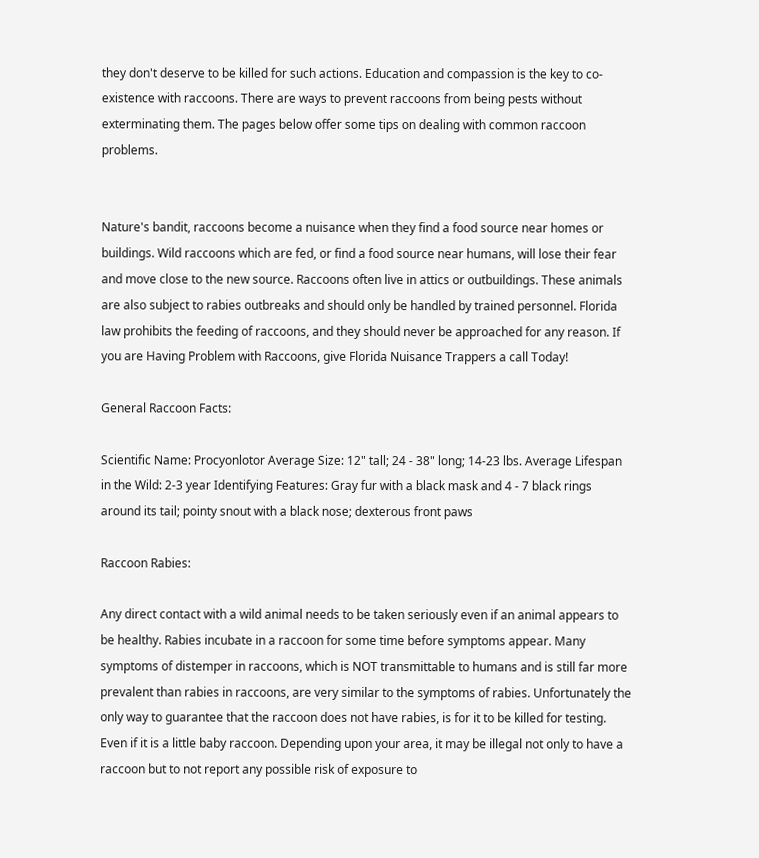they don't deserve to be killed for such actions. Education and compassion is the key to co-existence with raccoons. There are ways to prevent raccoons from being pests without exterminating them. The pages below offer some tips on dealing with common raccoon problems.


Nature's bandit, raccoons become a nuisance when they find a food source near homes or buildings. Wild raccoons which are fed, or find a food source near humans, will lose their fear and move close to the new source. Raccoons often live in attics or outbuildings. These animals are also subject to rabies outbreaks and should only be handled by trained personnel. Florida law prohibits the feeding of raccoons, and they should never be approached for any reason. If you are Having Problem with Raccoons, give Florida Nuisance Trappers a call Today!

General Raccoon Facts:

Scientific Name: Procyonlotor Average Size: 12" tall; 24 - 38" long; 14-23 lbs. Average Lifespan in the Wild: 2-3 year Identifying Features: Gray fur with a black mask and 4 - 7 black rings around its tail; pointy snout with a black nose; dexterous front paws

Raccoon Rabies:

Any direct contact with a wild animal needs to be taken seriously even if an animal appears to be healthy. Rabies incubate in a raccoon for some time before symptoms appear. Many symptoms of distemper in raccoons, which is NOT transmittable to humans and is still far more prevalent than rabies in raccoons, are very similar to the symptoms of rabies. Unfortunately the only way to guarantee that the raccoon does not have rabies, is for it to be killed for testing. Even if it is a little baby raccoon. Depending upon your area, it may be illegal not only to have a raccoon but to not report any possible risk of exposure to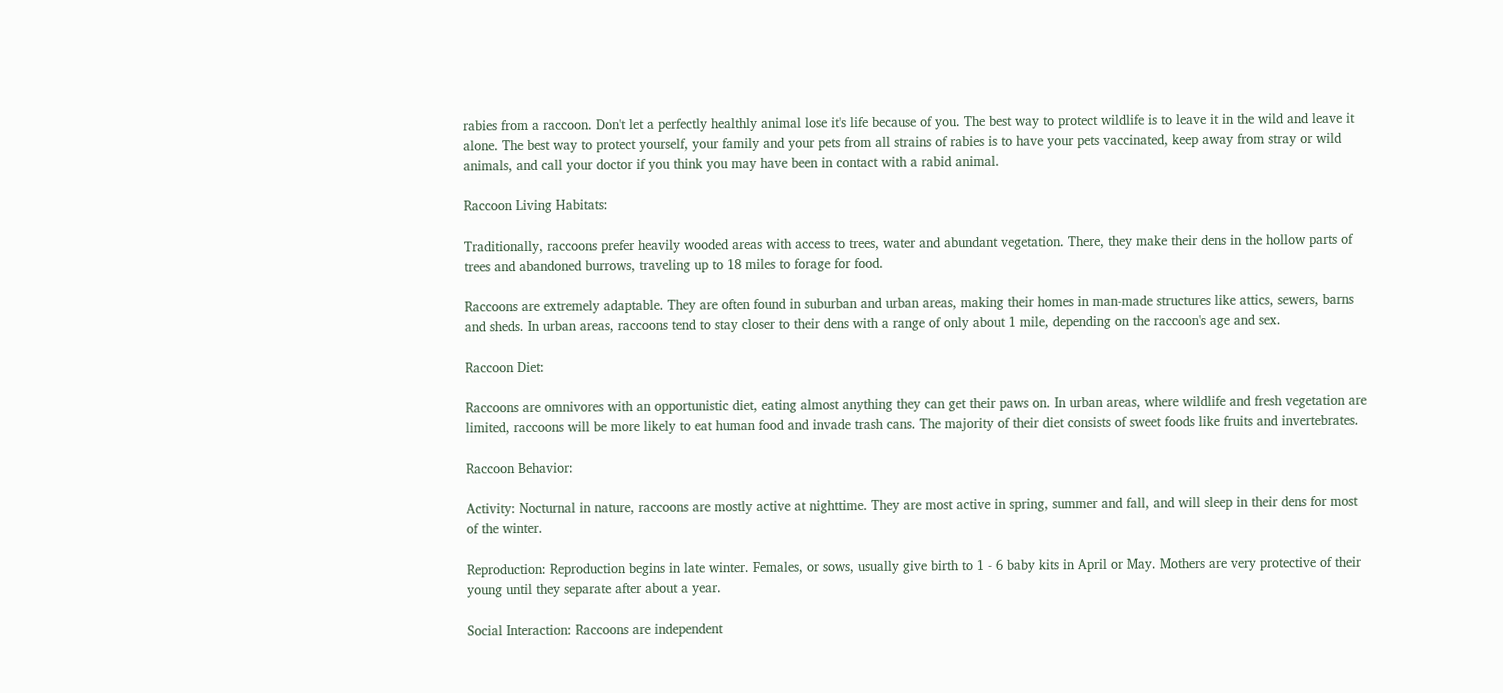rabies from a raccoon. Don't let a perfectly healthly animal lose it's life because of you. The best way to protect wildlife is to leave it in the wild and leave it alone. The best way to protect yourself, your family and your pets from all strains of rabies is to have your pets vaccinated, keep away from stray or wild animals, and call your doctor if you think you may have been in contact with a rabid animal.

Raccoon Living Habitats:

Traditionally, raccoons prefer heavily wooded areas with access to trees, water and abundant vegetation. There, they make their dens in the hollow parts of trees and abandoned burrows, traveling up to 18 miles to forage for food.

Raccoons are extremely adaptable. They are often found in suburban and urban areas, making their homes in man-made structures like attics, sewers, barns and sheds. In urban areas, raccoons tend to stay closer to their dens with a range of only about 1 mile, depending on the raccoon's age and sex.

Raccoon Diet:

Raccoons are omnivores with an opportunistic diet, eating almost anything they can get their paws on. In urban areas, where wildlife and fresh vegetation are limited, raccoons will be more likely to eat human food and invade trash cans. The majority of their diet consists of sweet foods like fruits and invertebrates.

Raccoon Behavior:

Activity: Nocturnal in nature, raccoons are mostly active at nighttime. They are most active in spring, summer and fall, and will sleep in their dens for most of the winter.

Reproduction: Reproduction begins in late winter. Females, or sows, usually give birth to 1 - 6 baby kits in April or May. Mothers are very protective of their young until they separate after about a year.

Social Interaction: Raccoons are independent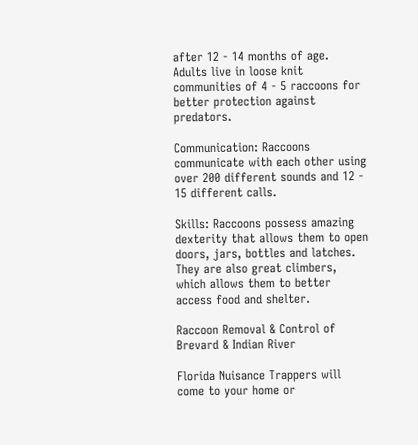after 12 - 14 months of age. Adults live in loose knit communities of 4 - 5 raccoons for better protection against predators.

Communication: Raccoons communicate with each other using over 200 different sounds and 12 - 15 different calls.

Skills: Raccoons possess amazing dexterity that allows them to open doors, jars, bottles and latches. They are also great climbers, which allows them to better access food and shelter.

Raccoon Removal & Control of Brevard & Indian River

Florida Nuisance Trappers will come to your home or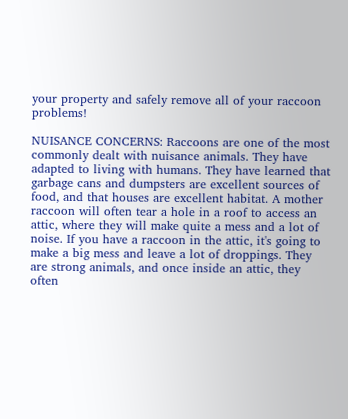your property and safely remove all of your raccoon problems!

NUISANCE CONCERNS: Raccoons are one of the most commonly dealt with nuisance animals. They have adapted to living with humans. They have learned that garbage cans and dumpsters are excellent sources of food, and that houses are excellent habitat. A mother raccoon will often tear a hole in a roof to access an attic, where they will make quite a mess and a lot of noise. If you have a raccoon in the attic, it's going to make a big mess and leave a lot of droppings. They are strong animals, and once inside an attic, they often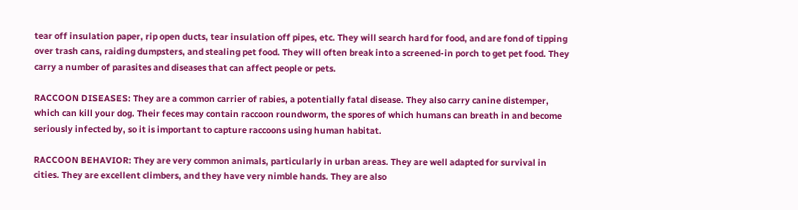tear off insulation paper, rip open ducts, tear insulation off pipes, etc. They will search hard for food, and are fond of tipping over trash cans, raiding dumpsters, and stealing pet food. They will often break into a screened-in porch to get pet food. They carry a number of parasites and diseases that can affect people or pets.

RACCOON DISEASES: They are a common carrier of rabies, a potentially fatal disease. They also carry canine distemper, which can kill your dog. Their feces may contain raccoon roundworm, the spores of which humans can breath in and become seriously infected by, so it is important to capture raccoons using human habitat.

RACCOON BEHAVIOR: They are very common animals, particularly in urban areas. They are well adapted for survival in cities. They are excellent climbers, and they have very nimble hands. They are also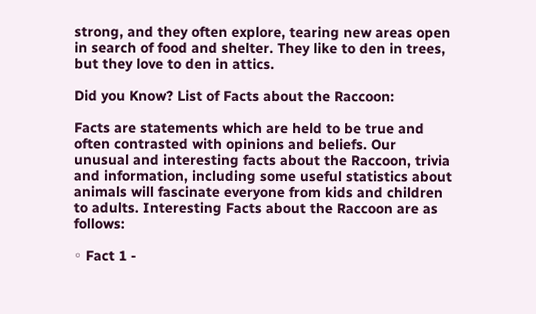strong, and they often explore, tearing new areas open in search of food and shelter. They like to den in trees, but they love to den in attics.

Did you Know? List of Facts about the Raccoon:

Facts are statements which are held to be true and often contrasted with opinions and beliefs. Our unusual and interesting facts about the Raccoon, trivia and information, including some useful statistics about animals will fascinate everyone from kids and children to adults. Interesting Facts about the Raccoon are as follows:

◦ Fact 1 -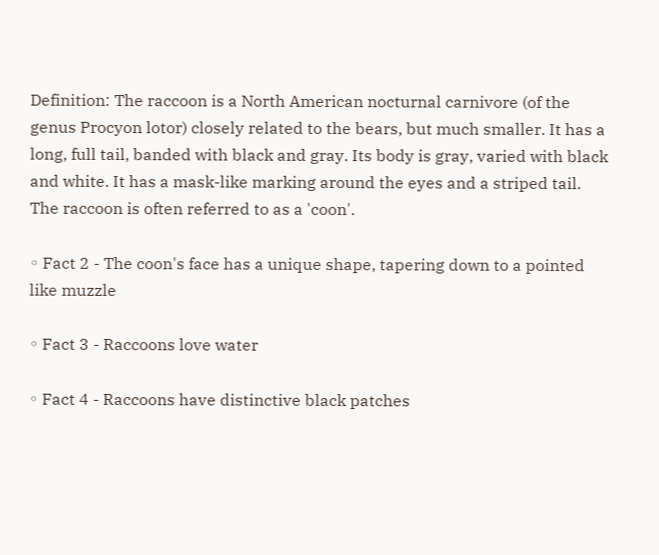Definition: The raccoon is a North American nocturnal carnivore (of the genus Procyon lotor) closely related to the bears, but much smaller. It has a long, full tail, banded with black and gray. Its body is gray, varied with black and white. It has a mask-like marking around the eyes and a striped tail. The raccoon is often referred to as a 'coon'.

◦ Fact 2 - The coon's face has a unique shape, tapering down to a pointed like muzzle

◦ Fact 3 - Raccoons love water

◦ Fact 4 - Raccoons have distinctive black patches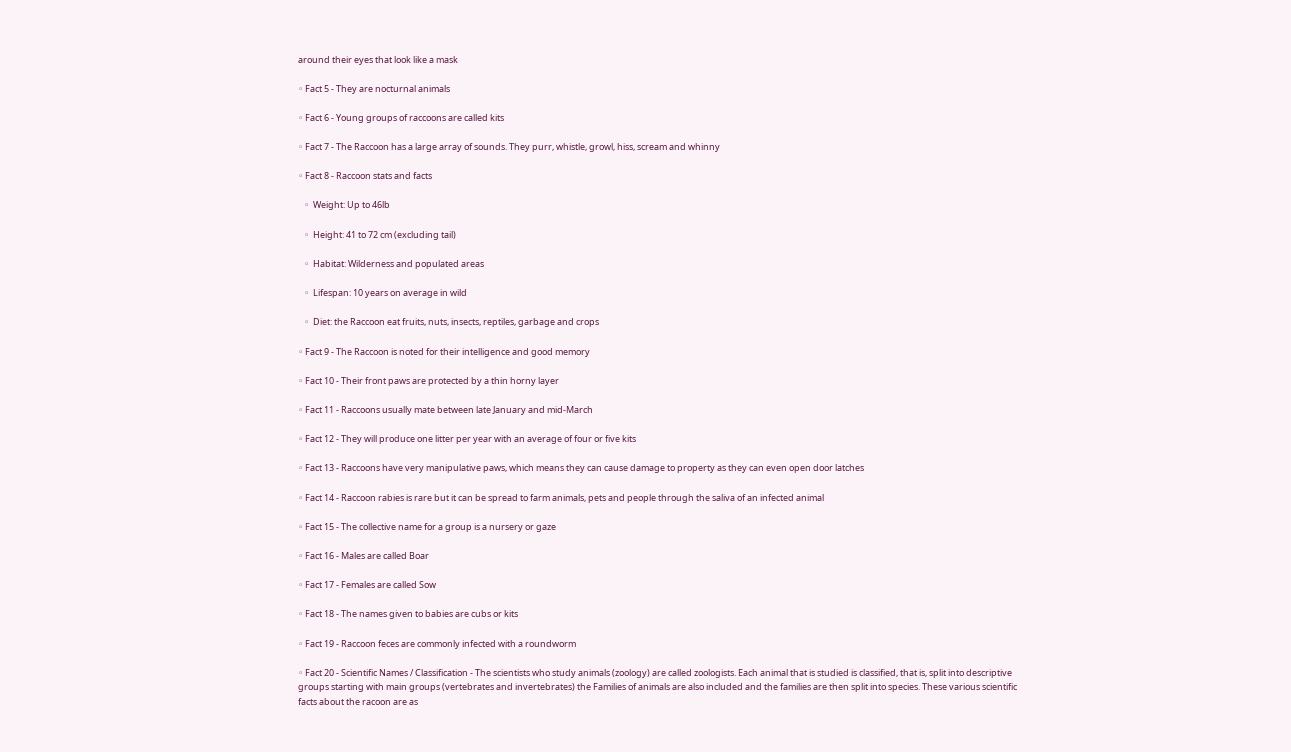around their eyes that look like a mask

◦ Fact 5 - They are nocturnal animals

◦ Fact 6 - Young groups of raccoons are called kits

◦ Fact 7 - The Raccoon has a large array of sounds. They purr, whistle, growl, hiss, scream and whinny

◦ Fact 8 - Raccoon stats and facts

   ◦  Weight: Up to 46lb

   ◦  Height: 41 to 72 cm (excluding tail)

   ◦  Habitat: Wilderness and populated areas

   ◦  Lifespan: 10 years on average in wild

   ◦  Diet: the Raccoon eat fruits, nuts, insects, reptiles, garbage and crops

◦ Fact 9 - The Raccoon is noted for their intelligence and good memory

◦ Fact 10 - Their front paws are protected by a thin horny layer

◦ Fact 11 - Raccoons usually mate between late January and mid-March

◦ Fact 12 - They will produce one litter per year with an average of four or five kits

◦ Fact 13 - Raccoons have very manipulative paws, which means they can cause damage to property as they can even open door latches

◦ Fact 14 - Raccoon rabies is rare but it can be spread to farm animals, pets and people through the saliva of an infected animal

◦ Fact 15 - The collective name for a group is a nursery or gaze

◦ Fact 16 - Males are called Boar

◦ Fact 17 - Females are called Sow

◦ Fact 18 - The names given to babies are cubs or kits

◦ Fact 19 - Raccoon feces are commonly infected with a roundworm

◦ Fact 20 - Scientific Names / Classification - The scientists who study animals (zoology) are called zoologists. Each animal that is studied is classified, that is, split into descriptive groups starting with main groups (vertebrates and invertebrates) the Families of animals are also included and the families are then split into species. These various scientific facts about the racoon are as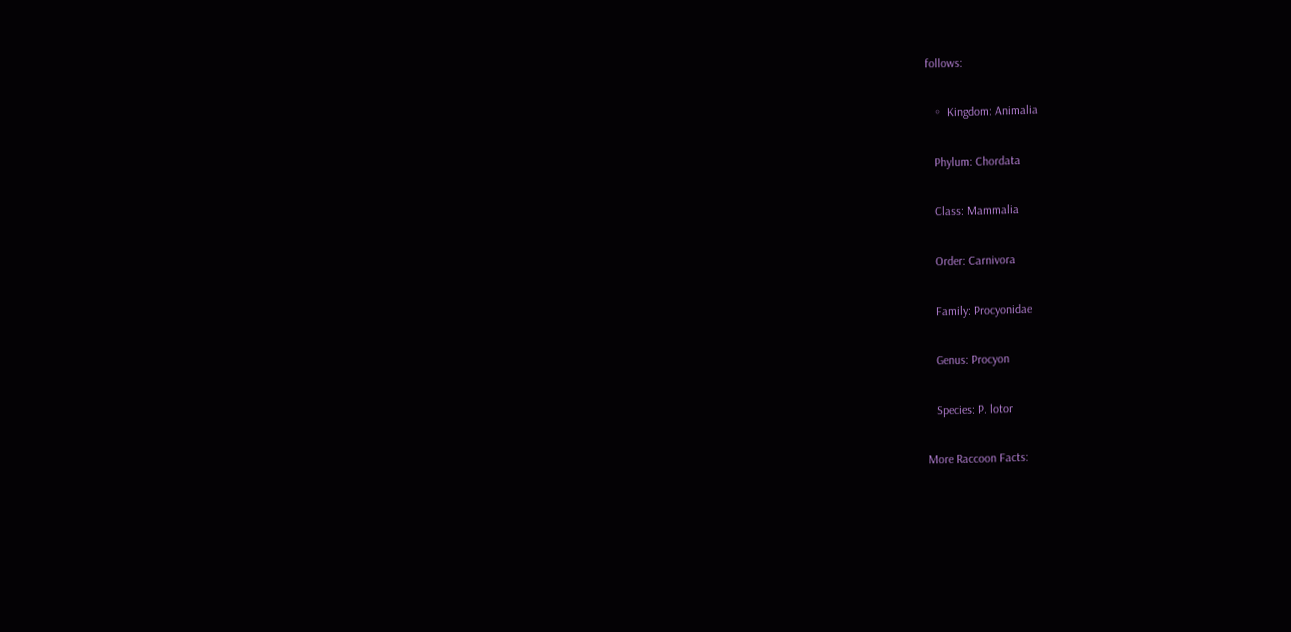follows:

   ◦  Kingdom: Animalia

   Phylum: Chordata

   Class: Mammalia

   Order: Carnivora

   Family: Procyonidae

   Genus: Procyon

   Species: P. lotor

More Raccoon Facts: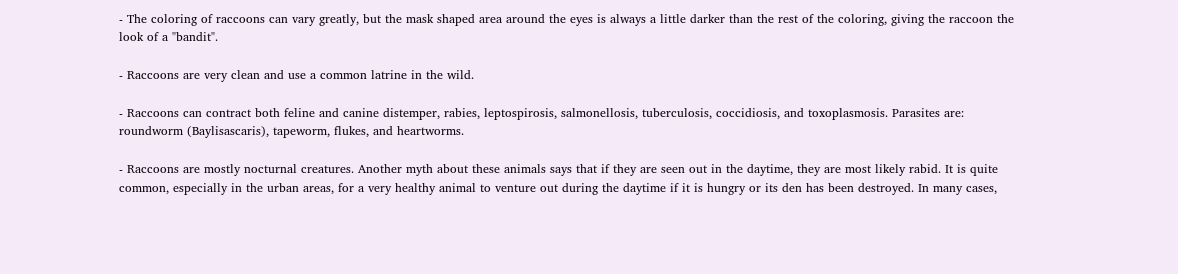- The coloring of raccoons can vary greatly, but the mask shaped area around the eyes is always a little darker than the rest of the coloring, giving the raccoon the look of a "bandit".

- Raccoons are very clean and use a common latrine in the wild.

- Raccoons can contract both feline and canine distemper, rabies, leptospirosis, salmonellosis, tuberculosis, coccidiosis, and toxoplasmosis. Parasites are: roundworm (Baylisascaris), tapeworm, flukes, and heartworms.

- Raccoons are mostly nocturnal creatures. Another myth about these animals says that if they are seen out in the daytime, they are most likely rabid. It is quite common, especially in the urban areas, for a very healthy animal to venture out during the daytime if it is hungry or its den has been destroyed. In many cases,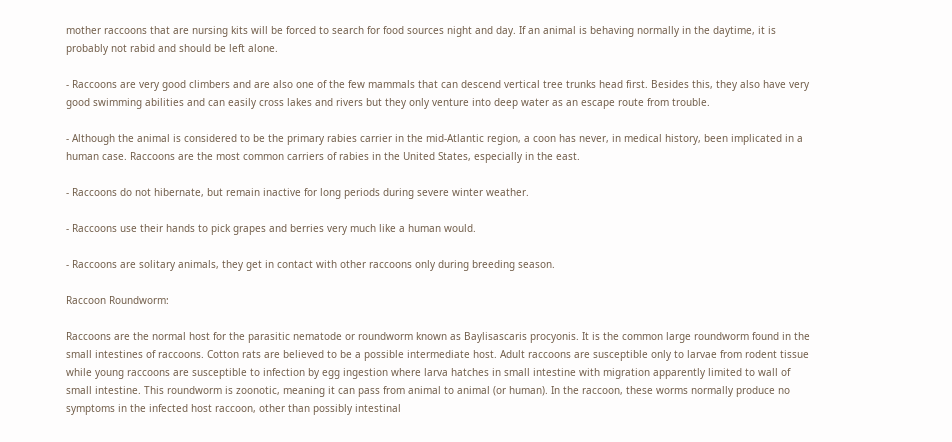mother raccoons that are nursing kits will be forced to search for food sources night and day. If an animal is behaving normally in the daytime, it is probably not rabid and should be left alone.

- Raccoons are very good climbers and are also one of the few mammals that can descend vertical tree trunks head first. Besides this, they also have very good swimming abilities and can easily cross lakes and rivers but they only venture into deep water as an escape route from trouble.

- Although the animal is considered to be the primary rabies carrier in the mid-Atlantic region, a coon has never, in medical history, been implicated in a human case. Raccoons are the most common carriers of rabies in the United States, especially in the east.

- Raccoons do not hibernate, but remain inactive for long periods during severe winter weather.

- Raccoons use their hands to pick grapes and berries very much like a human would.

- Raccoons are solitary animals, they get in contact with other raccoons only during breeding season.

Raccoon Roundworm:

Raccoons are the normal host for the parasitic nematode or roundworm known as Baylisascaris procyonis. It is the common large roundworm found in the small intestines of raccoons. Cotton rats are believed to be a possible intermediate host. Adult raccoons are susceptible only to larvae from rodent tissue while young raccoons are susceptible to infection by egg ingestion where larva hatches in small intestine with migration apparently limited to wall of small intestine. This roundworm is zoonotic, meaning it can pass from animal to animal (or human). In the raccoon, these worms normally produce no symptoms in the infected host raccoon, other than possibly intestinal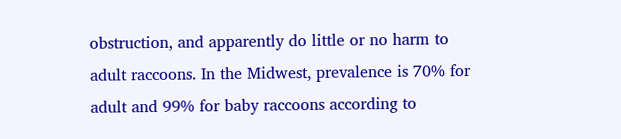obstruction, and apparently do little or no harm to adult raccoons. In the Midwest, prevalence is 70% for adult and 99% for baby raccoons according to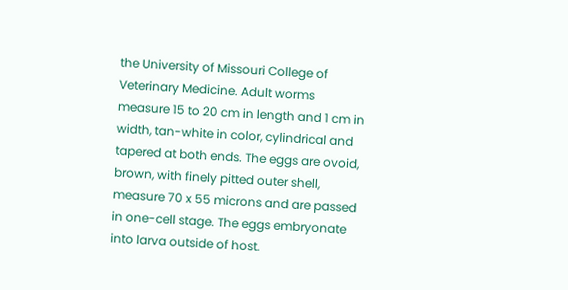the University of Missouri College of Veterinary Medicine. Adult worms measure 15 to 20 cm in length and 1 cm in width, tan-white in color, cylindrical and tapered at both ends. The eggs are ovoid, brown, with finely pitted outer shell, measure 70 x 55 microns and are passed in one-cell stage. The eggs embryonate into larva outside of host.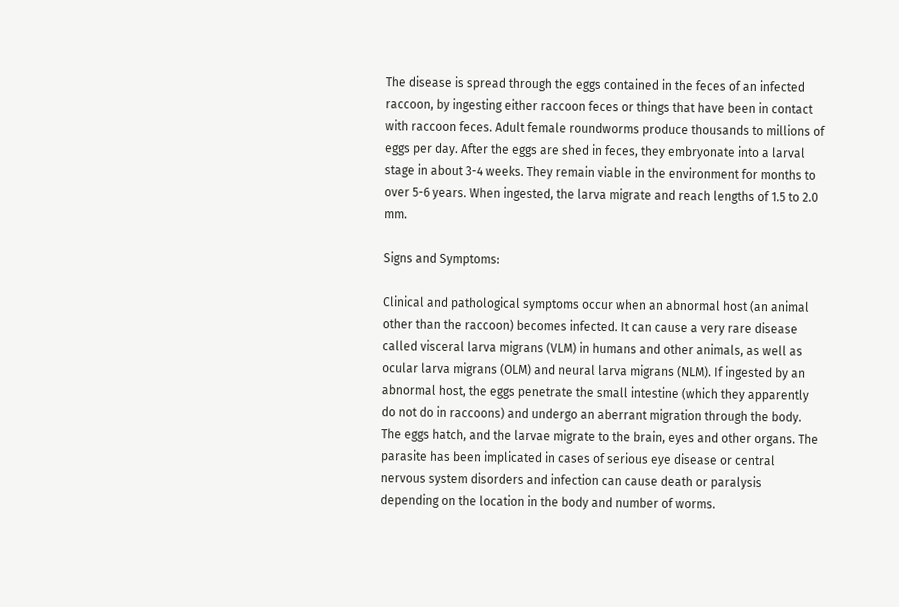The disease is spread through the eggs contained in the feces of an infected raccoon, by ingesting either raccoon feces or things that have been in contact with raccoon feces. Adult female roundworms produce thousands to millions of eggs per day. After the eggs are shed in feces, they embryonate into a larval stage in about 3-4 weeks. They remain viable in the environment for months to over 5-6 years. When ingested, the larva migrate and reach lengths of 1.5 to 2.0 mm.

Signs and Symptoms:

Clinical and pathological symptoms occur when an abnormal host (an animal other than the raccoon) becomes infected. It can cause a very rare disease called visceral larva migrans (VLM) in humans and other animals, as well as ocular larva migrans (OLM) and neural larva migrans (NLM). If ingested by an abnormal host, the eggs penetrate the small intestine (which they apparently do not do in raccoons) and undergo an aberrant migration through the body. The eggs hatch, and the larvae migrate to the brain, eyes and other organs. The parasite has been implicated in cases of serious eye disease or central nervous system disorders and infection can cause death or paralysis depending on the location in the body and number of worms.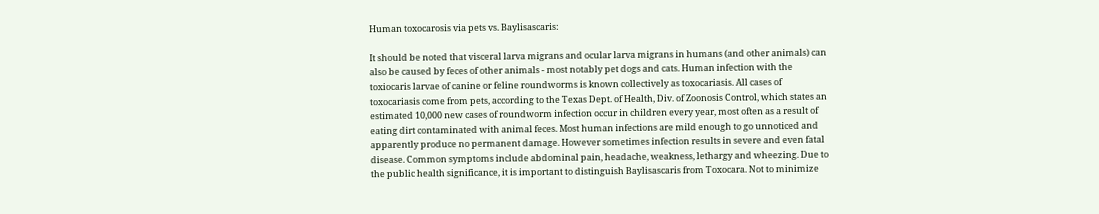Human toxocarosis via pets vs. Baylisascaris:

It should be noted that visceral larva migrans and ocular larva migrans in humans (and other animals) can also be caused by feces of other animals - most notably pet dogs and cats. Human infection with the toxiocaris larvae of canine or feline roundworms is known collectively as toxocariasis. All cases of toxocariasis come from pets, according to the Texas Dept. of Health, Div. of Zoonosis Control, which states an estimated 10,000 new cases of roundworm infection occur in children every year, most often as a result of eating dirt contaminated with animal feces. Most human infections are mild enough to go unnoticed and apparently produce no permanent damage. However sometimes infection results in severe and even fatal disease. Common symptoms include abdominal pain, headache, weakness, lethargy and wheezing. Due to the public health significance, it is important to distinguish Baylisascaris from Toxocara. Not to minimize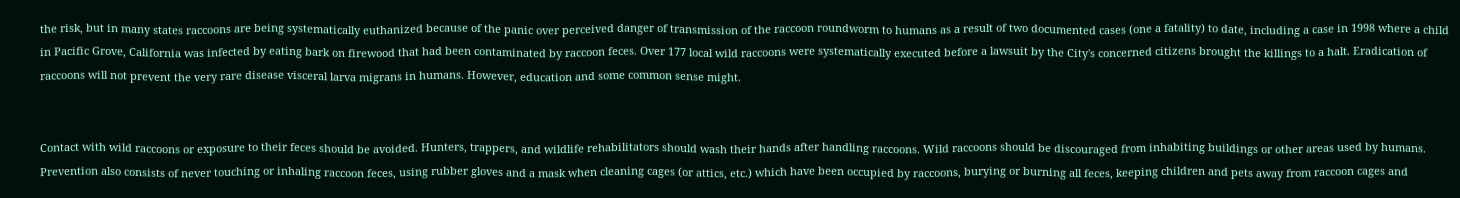the risk, but in many states raccoons are being systematically euthanized because of the panic over perceived danger of transmission of the raccoon roundworm to humans as a result of two documented cases (one a fatality) to date, including a case in 1998 where a child in Pacific Grove, California was infected by eating bark on firewood that had been contaminated by raccoon feces. Over 177 local wild raccoons were systematically executed before a lawsuit by the City's concerned citizens brought the killings to a halt. Eradication of raccoons will not prevent the very rare disease visceral larva migrans in humans. However, education and some common sense might.


Contact with wild raccoons or exposure to their feces should be avoided. Hunters, trappers, and wildlife rehabilitators should wash their hands after handling raccoons. Wild raccoons should be discouraged from inhabiting buildings or other areas used by humans. Prevention also consists of never touching or inhaling raccoon feces, using rubber gloves and a mask when cleaning cages (or attics, etc.) which have been occupied by raccoons, burying or burning all feces, keeping children and pets away from raccoon cages and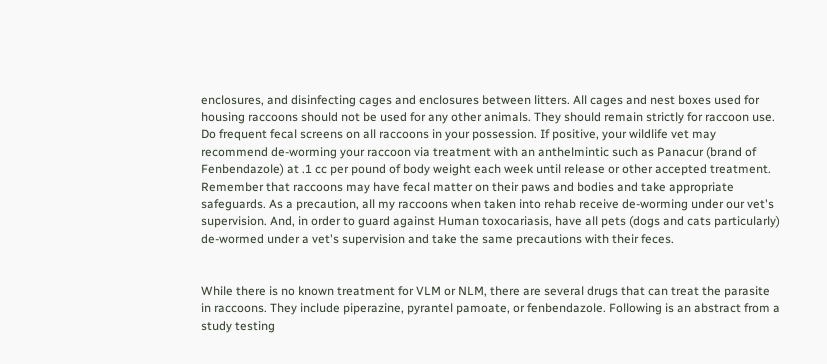enclosures, and disinfecting cages and enclosures between litters. All cages and nest boxes used for housing raccoons should not be used for any other animals. They should remain strictly for raccoon use. Do frequent fecal screens on all raccoons in your possession. If positive, your wildlife vet may recommend de-worming your raccoon via treatment with an anthelmintic such as Panacur (brand of Fenbendazole) at .1 cc per pound of body weight each week until release or other accepted treatment. Remember that raccoons may have fecal matter on their paws and bodies and take appropriate safeguards. As a precaution, all my raccoons when taken into rehab receive de-worming under our vet's supervision. And, in order to guard against Human toxocariasis, have all pets (dogs and cats particularly) de-wormed under a vet's supervision and take the same precautions with their feces.


While there is no known treatment for VLM or NLM, there are several drugs that can treat the parasite in raccoons. They include piperazine, pyrantel pamoate, or fenbendazole. Following is an abstract from a study testing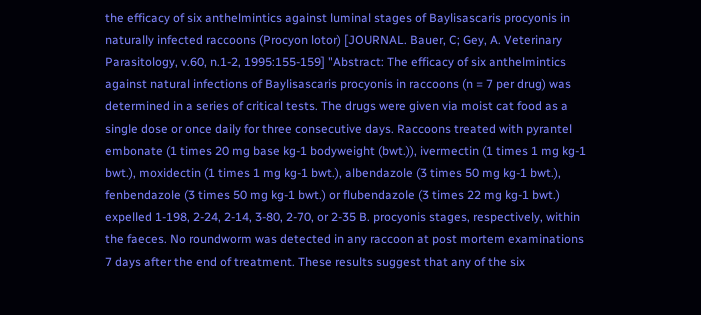the efficacy of six anthelmintics against luminal stages of Baylisascaris procyonis in naturally infected raccoons (Procyon lotor) [JOURNAL. Bauer, C; Gey, A. Veterinary Parasitology, v.60, n.1-2, 1995:155-159] "Abstract: The efficacy of six anthelmintics against natural infections of Baylisascaris procyonis in raccoons (n = 7 per drug) was determined in a series of critical tests. The drugs were given via moist cat food as a single dose or once daily for three consecutive days. Raccoons treated with pyrantel embonate (1 times 20 mg base kg-1 bodyweight (bwt.)), ivermectin (1 times 1 mg kg-1 bwt.), moxidectin (1 times 1 mg kg-1 bwt.), albendazole (3 times 50 mg kg-1 bwt.), fenbendazole (3 times 50 mg kg-1 bwt.) or flubendazole (3 times 22 mg kg-1 bwt.) expelled 1-198, 2-24, 2-14, 3-80, 2-70, or 2-35 B. procyonis stages, respectively, within the faeces. No roundworm was detected in any raccoon at post mortem examinations 7 days after the end of treatment. These results suggest that any of the six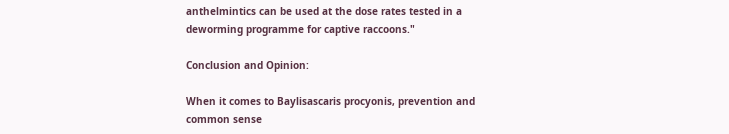anthelmintics can be used at the dose rates tested in a deworming programme for captive raccoons."

Conclusion and Opinion:

When it comes to Baylisascaris procyonis, prevention and common sense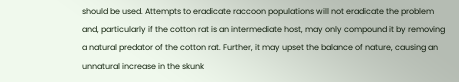should be used. Attempts to eradicate raccoon populations will not eradicate the problem and, particularly if the cotton rat is an intermediate host, may only compound it by removing a natural predator of the cotton rat. Further, it may upset the balance of nature, causing an unnatural increase in the skunk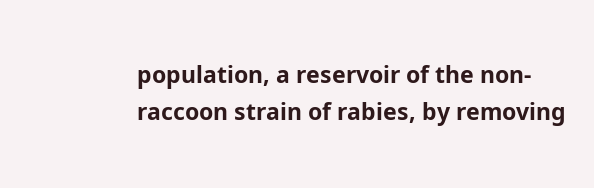population, a reservoir of the non-raccoon strain of rabies, by removing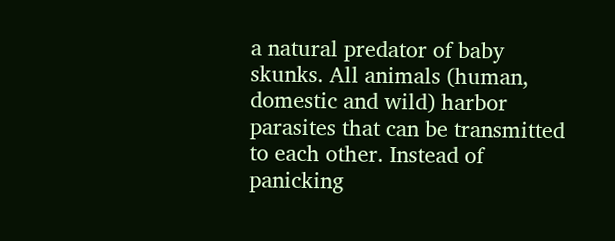a natural predator of baby skunks. All animals (human, domestic and wild) harbor parasites that can be transmitted to each other. Instead of panicking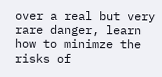over a real but very rare danger, learn how to minimze the risks of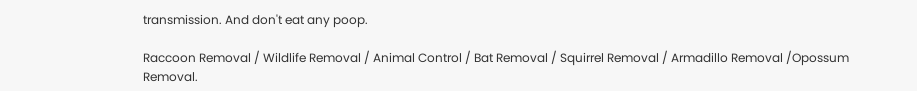transmission. And don't eat any poop.

Raccoon Removal / Wildlife Removal / Animal Control / Bat Removal / Squirrel Removal / Armadillo Removal /Opossum Removal.